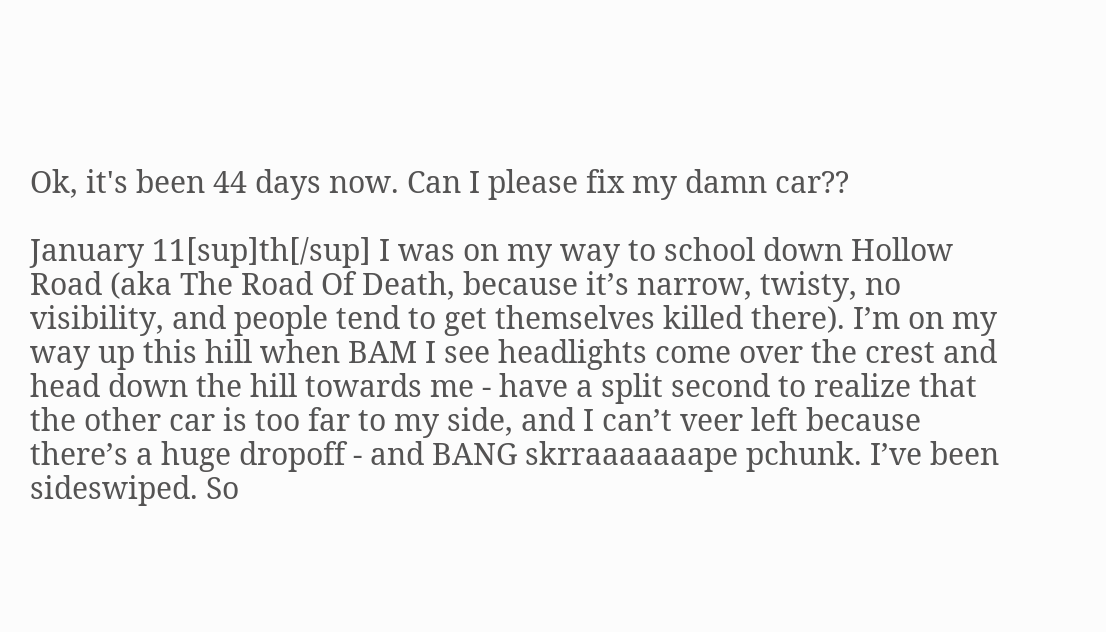Ok, it's been 44 days now. Can I please fix my damn car??

January 11[sup]th[/sup] I was on my way to school down Hollow Road (aka The Road Of Death, because it’s narrow, twisty, no visibility, and people tend to get themselves killed there). I’m on my way up this hill when BAM I see headlights come over the crest and head down the hill towards me - have a split second to realize that the other car is too far to my side, and I can’t veer left because there’s a huge dropoff - and BANG skrraaaaaaape pchunk. I’ve been sideswiped. So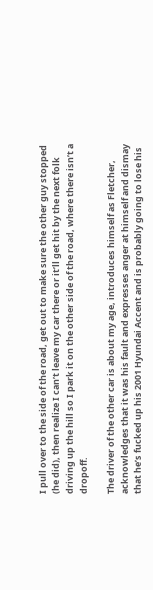I pull over to the side of the road, get out to make sure the other guy stopped (he did), then realize I can’t leave my car there or it’ll get hit by the next folk driving up the hill so I park it on the other side of the road, where there isn’t a dropoff.

The driver of the other car is about my age, introduces himself as Fletcher, acknowledges that it was his fault and expresses anger at himself and dismay that he’s fucked up his 2001 Hyundai Accent and is probably going to lose his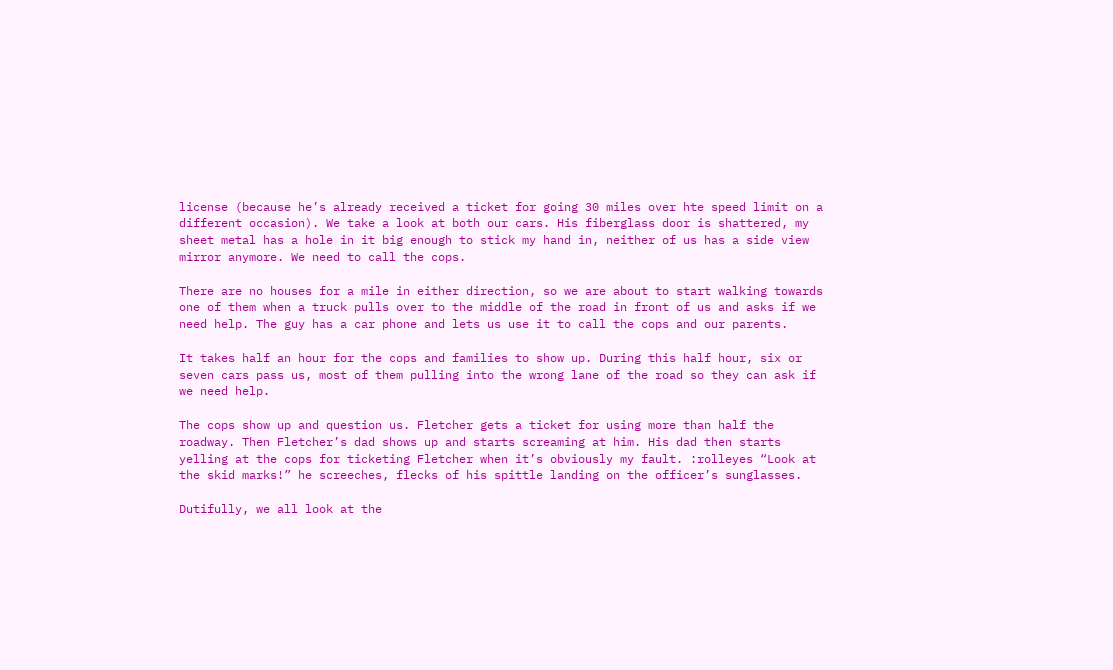license (because he’s already received a ticket for going 30 miles over hte speed limit on a different occasion). We take a look at both our cars. His fiberglass door is shattered, my sheet metal has a hole in it big enough to stick my hand in, neither of us has a side view mirror anymore. We need to call the cops.

There are no houses for a mile in either direction, so we are about to start walking towards one of them when a truck pulls over to the middle of the road in front of us and asks if we need help. The guy has a car phone and lets us use it to call the cops and our parents.

It takes half an hour for the cops and families to show up. During this half hour, six or seven cars pass us, most of them pulling into the wrong lane of the road so they can ask if we need help.

The cops show up and question us. Fletcher gets a ticket for using more than half the roadway. Then Fletcher’s dad shows up and starts screaming at him. His dad then starts yelling at the cops for ticketing Fletcher when it’s obviously my fault. :rolleyes “Look at the skid marks!” he screeches, flecks of his spittle landing on the officer’s sunglasses.

Dutifully, we all look at the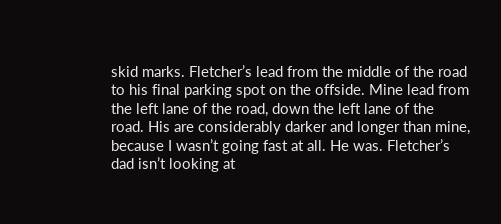skid marks. Fletcher’s lead from the middle of the road to his final parking spot on the offside. Mine lead from the left lane of the road, down the left lane of the road. His are considerably darker and longer than mine, because I wasn’t going fast at all. He was. Fletcher’s dad isn’t looking at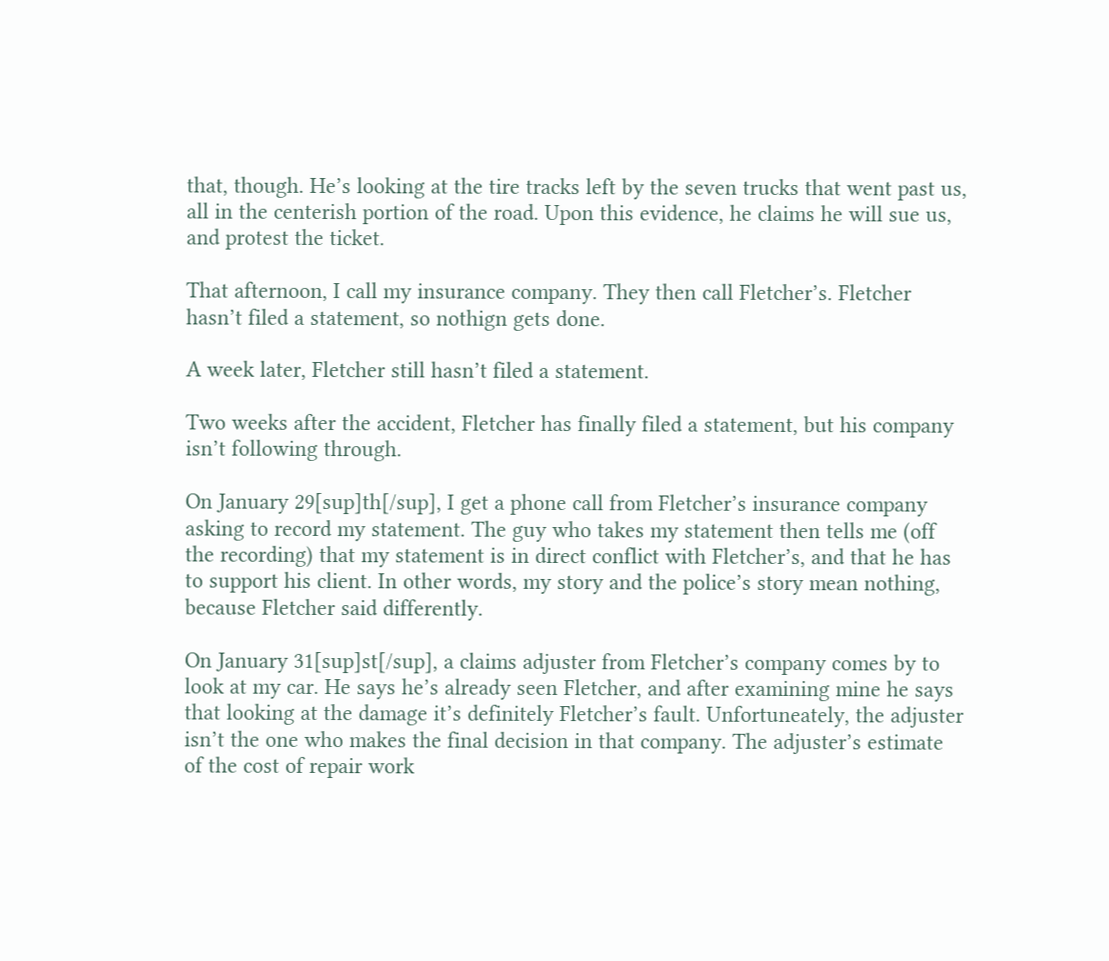that, though. He’s looking at the tire tracks left by the seven trucks that went past us, all in the centerish portion of the road. Upon this evidence, he claims he will sue us, and protest the ticket.

That afternoon, I call my insurance company. They then call Fletcher’s. Fletcher hasn’t filed a statement, so nothign gets done.

A week later, Fletcher still hasn’t filed a statement.

Two weeks after the accident, Fletcher has finally filed a statement, but his company isn’t following through.

On January 29[sup]th[/sup], I get a phone call from Fletcher’s insurance company asking to record my statement. The guy who takes my statement then tells me (off the recording) that my statement is in direct conflict with Fletcher’s, and that he has to support his client. In other words, my story and the police’s story mean nothing, because Fletcher said differently.

On January 31[sup]st[/sup], a claims adjuster from Fletcher’s company comes by to look at my car. He says he’s already seen Fletcher, and after examining mine he says that looking at the damage it’s definitely Fletcher’s fault. Unfortuneately, the adjuster isn’t the one who makes the final decision in that company. The adjuster’s estimate of the cost of repair work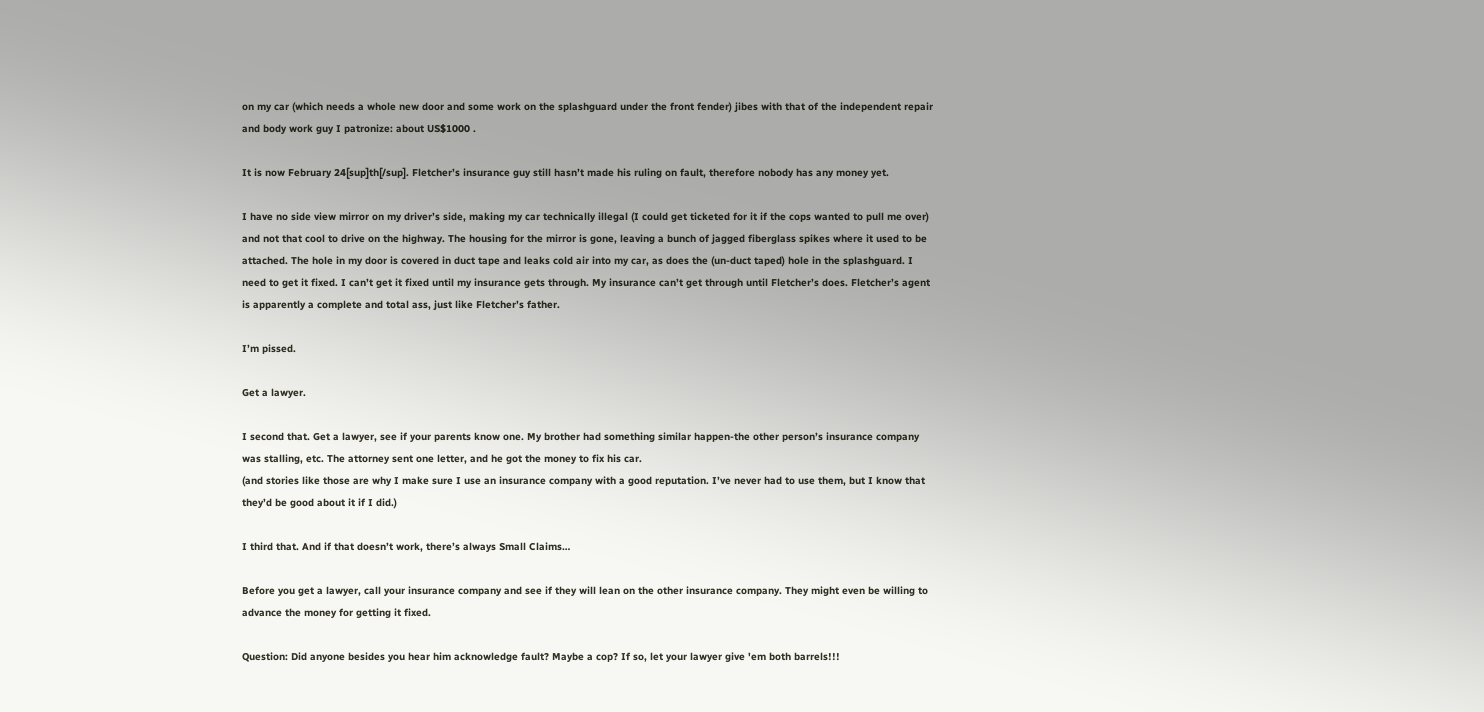on my car (which needs a whole new door and some work on the splashguard under the front fender) jibes with that of the independent repair and body work guy I patronize: about US$1000 .

It is now February 24[sup]th[/sup]. Fletcher’s insurance guy still hasn’t made his ruling on fault, therefore nobody has any money yet.

I have no side view mirror on my driver’s side, making my car technically illegal (I could get ticketed for it if the cops wanted to pull me over) and not that cool to drive on the highway. The housing for the mirror is gone, leaving a bunch of jagged fiberglass spikes where it used to be attached. The hole in my door is covered in duct tape and leaks cold air into my car, as does the (un-duct taped) hole in the splashguard. I need to get it fixed. I can’t get it fixed until my insurance gets through. My insurance can’t get through until Fletcher’s does. Fletcher’s agent is apparently a complete and total ass, just like Fletcher’s father.

I’m pissed.

Get a lawyer.

I second that. Get a lawyer, see if your parents know one. My brother had something similar happen-the other person’s insurance company was stalling, etc. The attorney sent one letter, and he got the money to fix his car.
(and stories like those are why I make sure I use an insurance company with a good reputation. I’ve never had to use them, but I know that they’d be good about it if I did.)

I third that. And if that doesn’t work, there’s always Small Claims…

Before you get a lawyer, call your insurance company and see if they will lean on the other insurance company. They might even be willing to advance the money for getting it fixed.

Question: Did anyone besides you hear him acknowledge fault? Maybe a cop? If so, let your lawyer give 'em both barrels!!!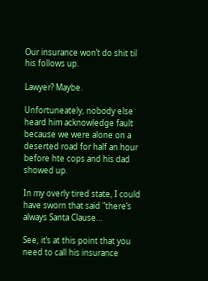Our insurance won’t do shit til his follows up.

Lawyer? Maybe.

Unfortuneately, nobody else heard him acknowledge fault because we were alone on a deserted road for half an hour before hte cops and his dad showed up.

In my overly tired state, I could have sworn that said "there’s always Santa Clause…

See, it’s at this point that you need to call his insurance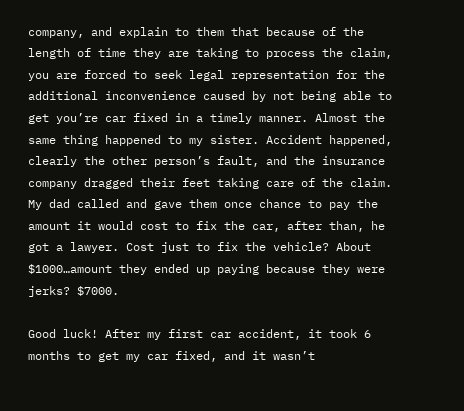company, and explain to them that because of the length of time they are taking to process the claim, you are forced to seek legal representation for the additional inconvenience caused by not being able to get you’re car fixed in a timely manner. Almost the same thing happened to my sister. Accident happened, clearly the other person’s fault, and the insurance company dragged their feet taking care of the claim. My dad called and gave them once chance to pay the amount it would cost to fix the car, after than, he got a lawyer. Cost just to fix the vehicle? About $1000…amount they ended up paying because they were jerks? $7000.

Good luck! After my first car accident, it took 6 months to get my car fixed, and it wasn’t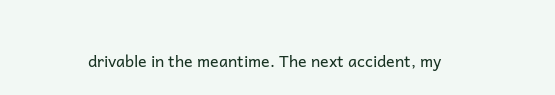drivable in the meantime. The next accident, my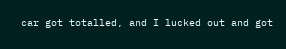car got totalled, and I lucked out and got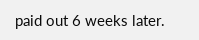paid out 6 weeks later.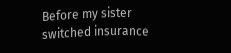Before my sister switched insurance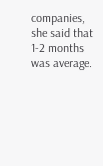companies, she said that 1-2 months was average.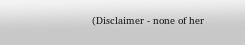(Disclaimer - none of her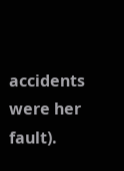accidents were her fault).